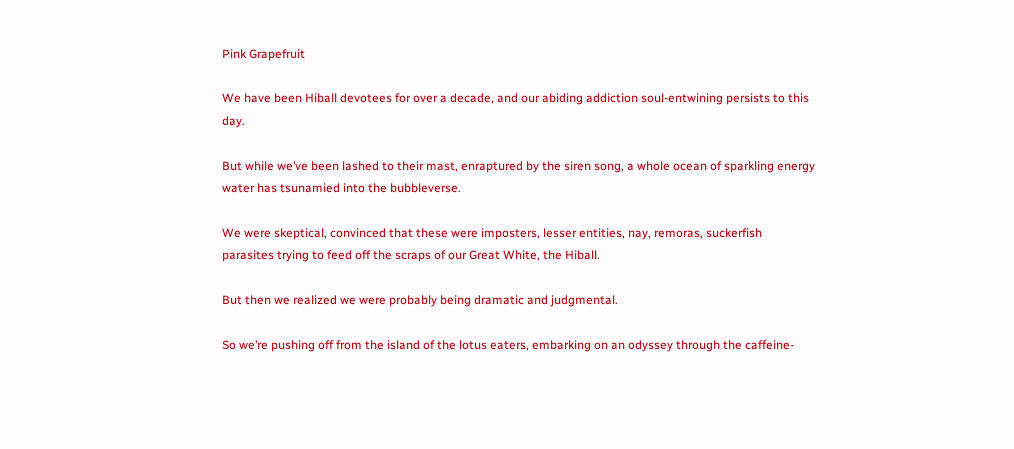Pink Grapefruit

We have been Hiball devotees for over a decade, and our abiding addiction soul-entwining persists to this day.

But while we’ve been lashed to their mast, enraptured by the siren song, a whole ocean of sparkling energy water has tsunamied into the bubbleverse.

We were skeptical, convinced that these were imposters, lesser entities, nay, remoras, suckerfish parasites trying to feed off the scraps of our Great White, the Hiball.

But then we realized we were probably being dramatic and judgmental.

So we’re pushing off from the island of the lotus eaters, embarking on an odyssey through the caffeine-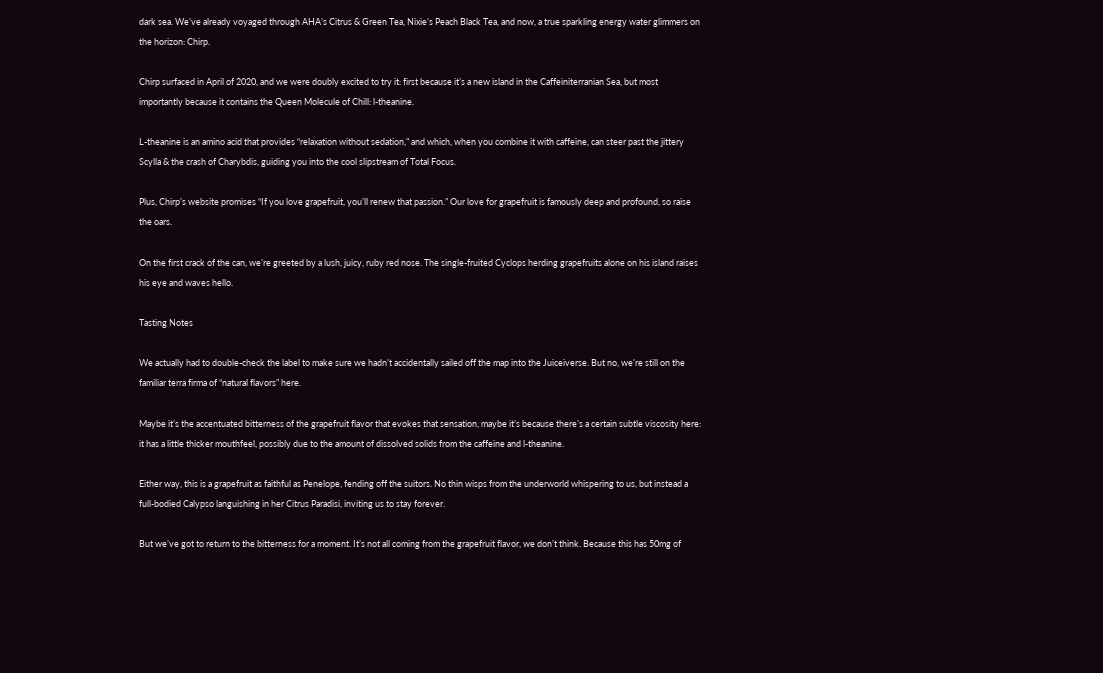dark sea. We’ve already voyaged through AHA’s Citrus & Green Tea, Nixie’s Peach Black Tea, and now, a true sparkling energy water glimmers on the horizon: Chirp.

Chirp surfaced in April of 2020, and we were doubly excited to try it: first because it’s a new island in the Caffeiniterranian Sea, but most importantly because it contains the Queen Molecule of Chill: l-theanine.

L-theanine is an amino acid that provides “relaxation without sedation,” and which, when you combine it with caffeine, can steer past the jittery Scylla & the crash of Charybdis, guiding you into the cool slipstream of Total Focus.

Plus, Chirp’s website promises “If you love grapefruit, you’ll renew that passion.” Our love for grapefruit is famously deep and profound, so raise the oars.

On the first crack of the can, we’re greeted by a lush, juicy, ruby red nose. The single-fruited Cyclops herding grapefruits alone on his island raises his eye and waves hello.

Tasting Notes

We actually had to double-check the label to make sure we hadn’t accidentally sailed off the map into the Juiceiverse. But no, we’re still on the familiar terra firma of “natural flavors” here.

Maybe it’s the accentuated bitterness of the grapefruit flavor that evokes that sensation, maybe it’s because there’s a certain subtle viscosity here: it has a little thicker mouthfeel, possibly due to the amount of dissolved solids from the caffeine and l-theanine.

Either way, this is a grapefruit as faithful as Penelope, fending off the suitors. No thin wisps from the underworld whispering to us, but instead a full-bodied Calypso languishing in her Citrus Paradisi, inviting us to stay forever.

But we’ve got to return to the bitterness for a moment. It’s not all coming from the grapefruit flavor, we don’t think. Because this has 50mg of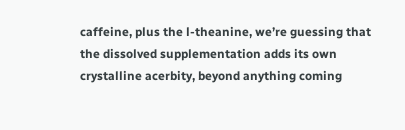caffeine, plus the l-theanine, we’re guessing that the dissolved supplementation adds its own crystalline acerbity, beyond anything coming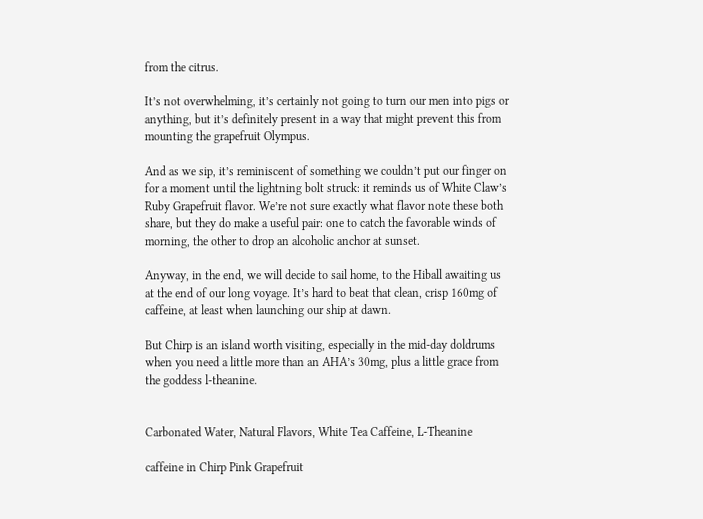from the citrus.

It’s not overwhelming, it’s certainly not going to turn our men into pigs or anything, but it’s definitely present in a way that might prevent this from mounting the grapefruit Olympus.

And as we sip, it’s reminiscent of something we couldn’t put our finger on for a moment until the lightning bolt struck: it reminds us of White Claw’s Ruby Grapefruit flavor. We’re not sure exactly what flavor note these both share, but they do make a useful pair: one to catch the favorable winds of morning, the other to drop an alcoholic anchor at sunset.

Anyway, in the end, we will decide to sail home, to the Hiball awaiting us at the end of our long voyage. It’s hard to beat that clean, crisp 160mg of caffeine, at least when launching our ship at dawn.

But Chirp is an island worth visiting, especially in the mid-day doldrums when you need a little more than an AHA’s 30mg, plus a little grace from the goddess l-theanine.


Carbonated Water, Natural Flavors, White Tea Caffeine, L-Theanine

caffeine in Chirp Pink Grapefruit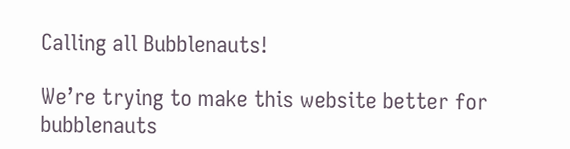Calling all Bubblenauts!

We’re trying to make this website better for bubblenauts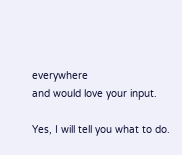everywhere
and would love your input.

Yes, I will tell you what to do.